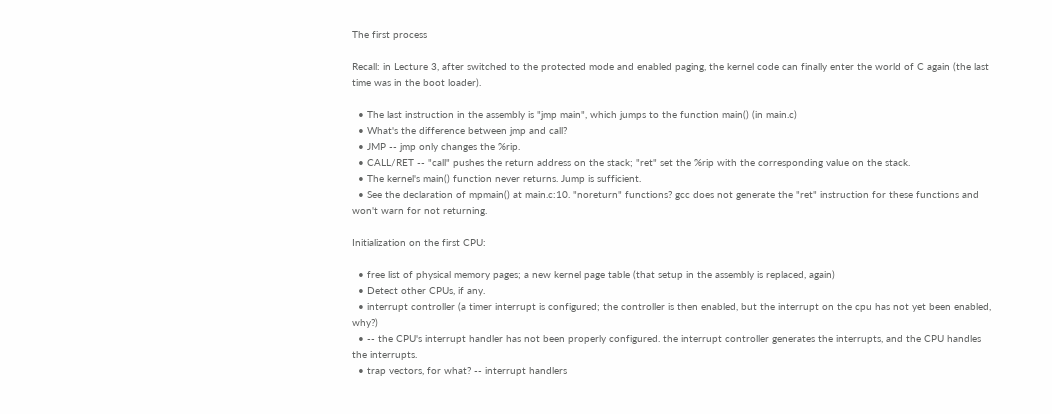The first process

Recall: in Lecture 3, after switched to the protected mode and enabled paging, the kernel code can finally enter the world of C again (the last time was in the boot loader).

  • The last instruction in the assembly is "jmp main", which jumps to the function main() (in main.c)
  • What's the difference between jmp and call?
  • JMP -- jmp only changes the %rip.
  • CALL/RET -- "call" pushes the return address on the stack; "ret" set the %rip with the corresponding value on the stack.
  • The kernel's main() function never returns. Jump is sufficient.
  • See the declaration of mpmain() at main.c:10. "noreturn" functions? gcc does not generate the "ret" instruction for these functions and won't warn for not returning.

Initialization on the first CPU:

  • free list of physical memory pages; a new kernel page table (that setup in the assembly is replaced, again)
  • Detect other CPUs, if any.
  • interrupt controller (a timer interrupt is configured; the controller is then enabled, but the interrupt on the cpu has not yet been enabled, why?)
  • -- the CPU's interrupt handler has not been properly configured. the interrupt controller generates the interrupts, and the CPU handles the interrupts.
  • trap vectors, for what? -- interrupt handlers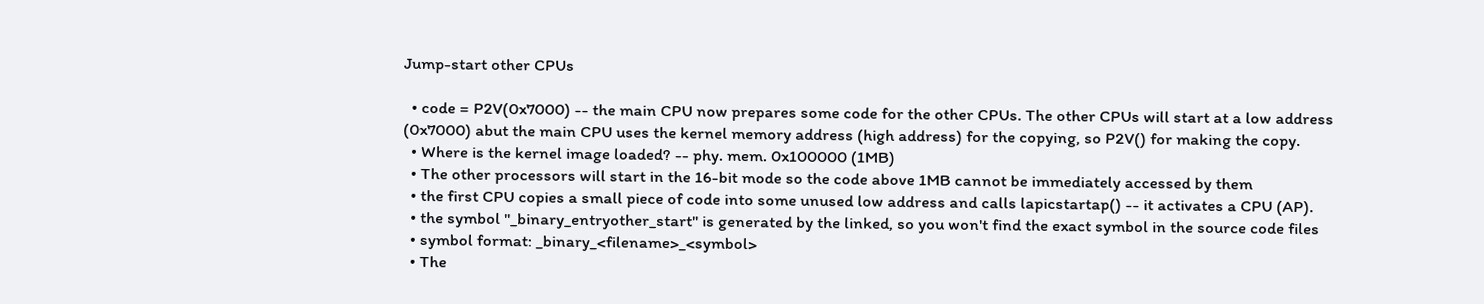Jump-start other CPUs

  • code = P2V(0x7000) -- the main CPU now prepares some code for the other CPUs. The other CPUs will start at a low address (0x7000) abut the main CPU uses the kernel memory address (high address) for the copying, so P2V() for making the copy.
  • Where is the kernel image loaded? -- phy. mem. 0x100000 (1MB)
  • The other processors will start in the 16-bit mode so the code above 1MB cannot be immediately accessed by them
  • the first CPU copies a small piece of code into some unused low address and calls lapicstartap() -- it activates a CPU (AP).
  • the symbol "_binary_entryother_start" is generated by the linked, so you won't find the exact symbol in the source code files
  • symbol format: _binary_<filename>_<symbol>
  • The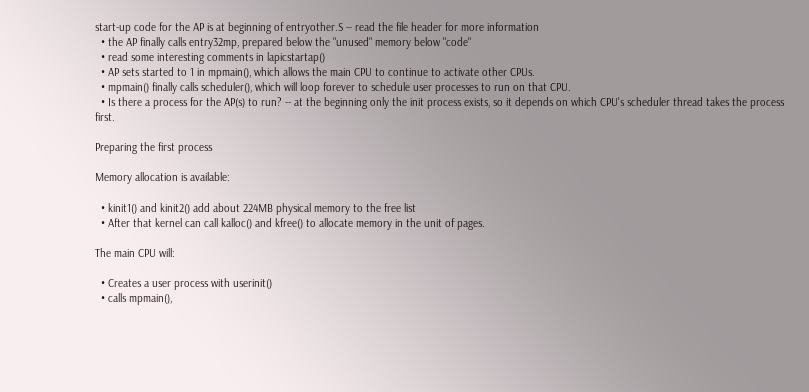start-up code for the AP is at beginning of entryother.S -- read the file header for more information
  • the AP finally calls entry32mp, prepared below the "unused" memory below "code"
  • read some interesting comments in lapicstartap()
  • AP sets started to 1 in mpmain(), which allows the main CPU to continue to activate other CPUs.
  • mpmain() finally calls scheduler(), which will loop forever to schedule user processes to run on that CPU.
  • Is there a process for the AP(s) to run? -- at the beginning only the init process exists, so it depends on which CPU's scheduler thread takes the process first.

Preparing the first process

Memory allocation is available:

  • kinit1() and kinit2() add about 224MB physical memory to the free list
  • After that kernel can call kalloc() and kfree() to allocate memory in the unit of pages.

The main CPU will:

  • Creates a user process with userinit()
  • calls mpmain(),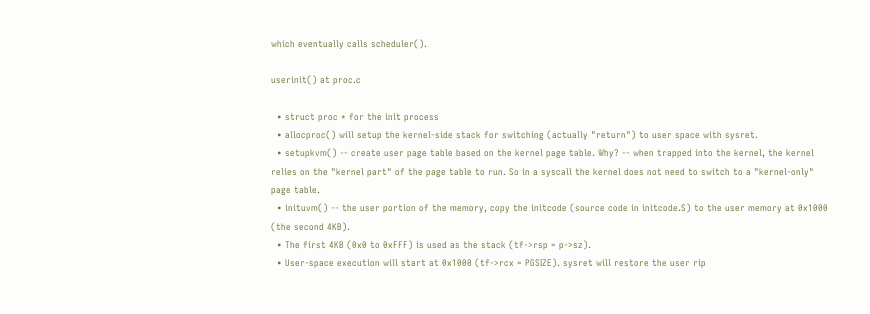which eventually calls scheduler().

userinit() at proc.c

  • struct proc * for the init process
  • allocproc() will setup the kernel-side stack for switching (actually "return") to user space with sysret.
  • setupkvm() -- create user page table based on the kernel page table. Why? -- when trapped into the kernel, the kernel relies on the "kernel part" of the page table to run. So in a syscall the kernel does not need to switch to a "kernel-only" page table.
  • inituvm() -- the user portion of the memory, copy the initcode (source code in initcode.S) to the user memory at 0x1000 (the second 4KB).
  • The first 4KB (0x0 to 0xFFF) is used as the stack (tf->rsp = p->sz).
  • User-space execution will start at 0x1000 (tf->rcx = PGSIZE). sysret will restore the user rip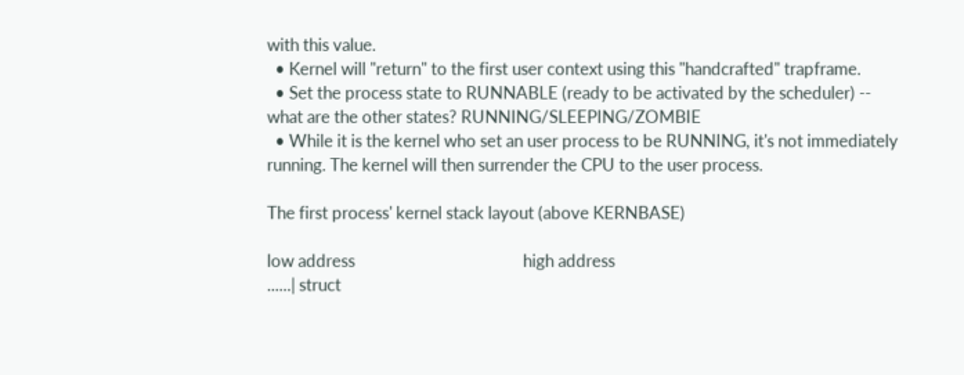with this value.
  • Kernel will "return" to the first user context using this "handcrafted" trapframe.
  • Set the process state to RUNNABLE (ready to be activated by the scheduler) -- what are the other states? RUNNING/SLEEPING/ZOMBIE
  • While it is the kernel who set an user process to be RUNNING, it's not immediately running. The kernel will then surrender the CPU to the user process.

The first process' kernel stack layout (above KERNBASE)

low address                                          high address
......| struct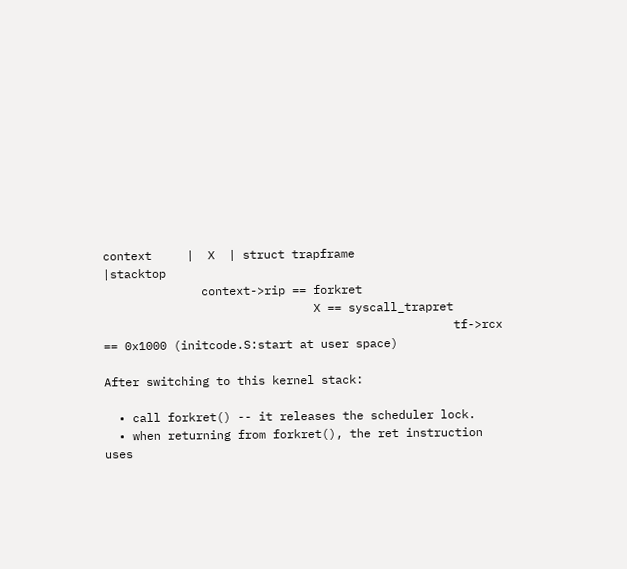context     |  X  | struct trapframe             |stacktop
              context->rip == forkret
                              X == syscall_trapret
                                                  tf->rcx == 0x1000 (initcode.S:start at user space)

After switching to this kernel stack:

  • call forkret() -- it releases the scheduler lock.
  • when returning from forkret(), the ret instruction uses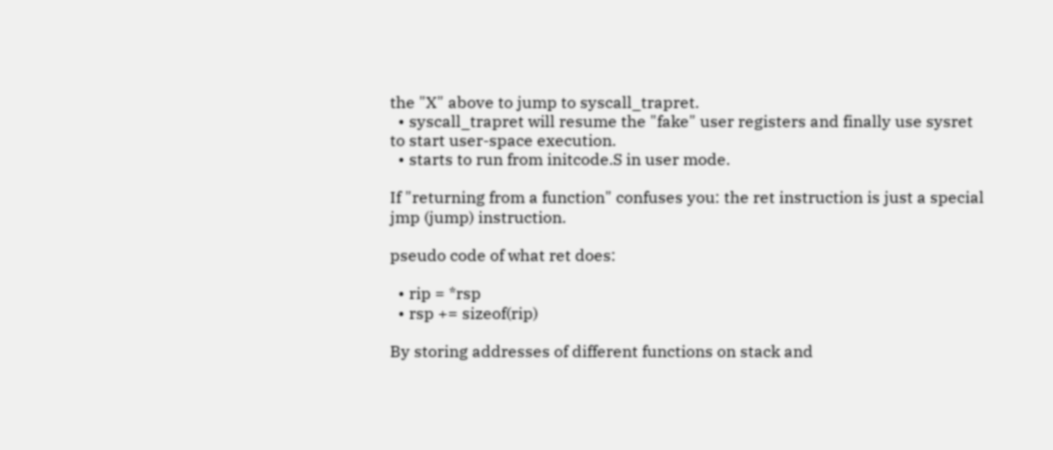the "X" above to jump to syscall_trapret.
  • syscall_trapret will resume the "fake" user registers and finally use sysret to start user-space execution.
  • starts to run from initcode.S in user mode.

If "returning from a function" confuses you: the ret instruction is just a special jmp (jump) instruction.

pseudo code of what ret does:

  • rip = *rsp
  • rsp += sizeof(rip)

By storing addresses of different functions on stack and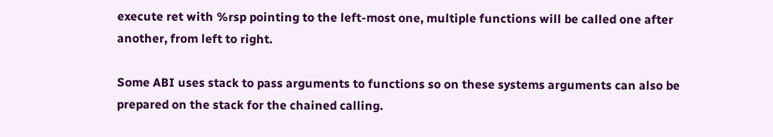execute ret with %rsp pointing to the left-most one, multiple functions will be called one after another, from left to right.

Some ABI uses stack to pass arguments to functions so on these systems arguments can also be prepared on the stack for the chained calling.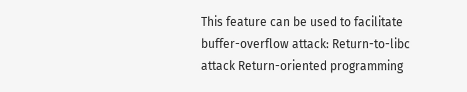This feature can be used to facilitate buffer-overflow attack: Return-to-libc attack Return-oriented programming